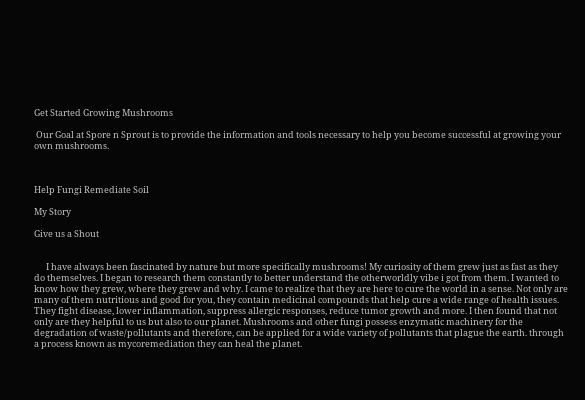Get Started Growing Mushrooms

 Our Goal at Spore n Sprout is to provide the information and tools necessary to help you become successful at growing your own mushrooms.



Help Fungi Remediate Soil

My Story

Give us a Shout


      I have always been fascinated by nature but more specifically mushrooms! My curiosity of them grew just as fast as they do themselves. I began to research them constantly to better understand the otherworldly vibe i got from them. I wanted to know how they grew, where they grew and why. I came to realize that they are here to cure the world in a sense. Not only are many of them nutritious and good for you, they contain medicinal compounds that help cure a wide range of health issues. They fight disease, lower inflammation, suppress allergic responses, reduce tumor growth and more. I then found that not only are they helpful to us but also to our planet. Mushrooms and other fungi possess enzymatic machinery for the degradation of waste/pollutants and therefore, can be applied for a wide variety of pollutants that plague the earth. through a process known as mycoremediation they can heal the planet.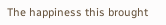The happiness this brought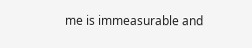me is immeasurable and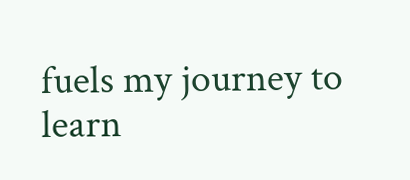fuels my journey to learn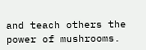and teach others the power of mushrooms.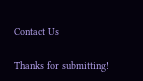Contact Us

Thanks for submitting!